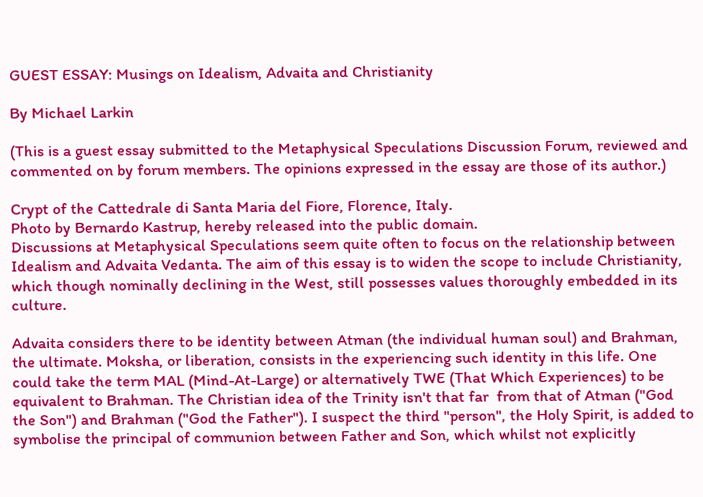GUEST ESSAY: Musings on Idealism, Advaita and Christianity

By Michael Larkin

(This is a guest essay submitted to the Metaphysical Speculations Discussion Forum, reviewed and commented on by forum members. The opinions expressed in the essay are those of its author.)

Crypt of the Cattedrale di Santa Maria del Fiore, Florence, Italy.
Photo by Bernardo Kastrup, hereby released into the public domain.
Discussions at Metaphysical Speculations seem quite often to focus on the relationship between Idealism and Advaita Vedanta. The aim of this essay is to widen the scope to include Christianity, which though nominally declining in the West, still possesses values thoroughly embedded in its culture.

Advaita considers there to be identity between Atman (the individual human soul) and Brahman, the ultimate. Moksha, or liberation, consists in the experiencing such identity in this life. One could take the term MAL (Mind-At-Large) or alternatively TWE (That Which Experiences) to be equivalent to Brahman. The Christian idea of the Trinity isn't that far  from that of Atman ("God the Son") and Brahman ("God the Father"). I suspect the third "person", the Holy Spirit, is added to symbolise the principal of communion between Father and Son, which whilst not explicitly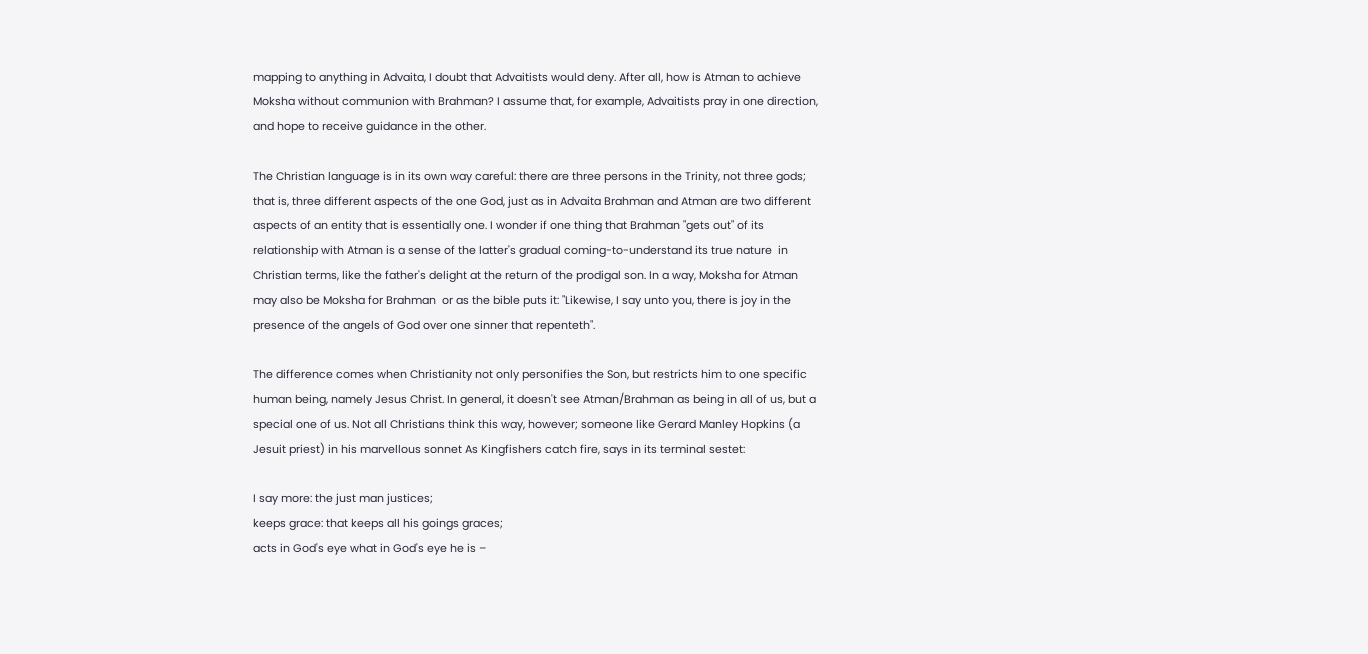mapping to anything in Advaita, I doubt that Advaitists would deny. After all, how is Atman to achieve Moksha without communion with Brahman? I assume that, for example, Advaitists pray in one direction, and hope to receive guidance in the other.

The Christian language is in its own way careful: there are three persons in the Trinity, not three gods; that is, three different aspects of the one God, just as in Advaita Brahman and Atman are two different aspects of an entity that is essentially one. I wonder if one thing that Brahman "gets out" of its relationship with Atman is a sense of the latter's gradual coming-to-understand its true nature  in Christian terms, like the father's delight at the return of the prodigal son. In a way, Moksha for Atman may also be Moksha for Brahman  or as the bible puts it: "Likewise, I say unto you, there is joy in the presence of the angels of God over one sinner that repenteth".

The difference comes when Christianity not only personifies the Son, but restricts him to one specific human being, namely Jesus Christ. In general, it doesn't see Atman/Brahman as being in all of us, but a special one of us. Not all Christians think this way, however; someone like Gerard Manley Hopkins (a Jesuit priest) in his marvellous sonnet As Kingfishers catch fire, says in its terminal sestet:

I say more: the just man justices;
keeps grace: that keeps all his goings graces;
acts in God's eye what in God's eye he is –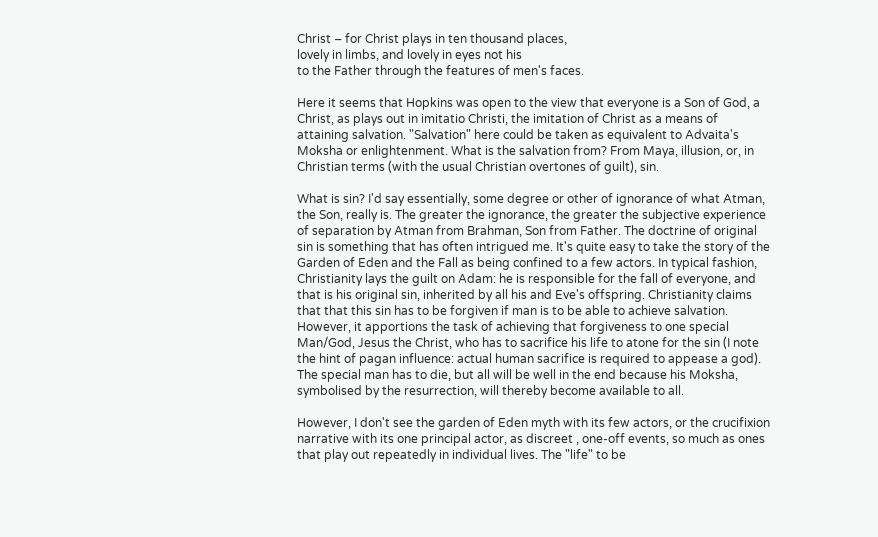Christ – for Christ plays in ten thousand places,
lovely in limbs, and lovely in eyes not his
to the Father through the features of men's faces.

Here it seems that Hopkins was open to the view that everyone is a Son of God, a Christ, as plays out in imitatio Christi, the imitation of Christ as a means of attaining salvation. "Salvation" here could be taken as equivalent to Advaita's Moksha or enlightenment. What is the salvation from? From Maya, illusion, or, in Christian terms (with the usual Christian overtones of guilt), sin.

What is sin? I'd say essentially, some degree or other of ignorance of what Atman, the Son, really is. The greater the ignorance, the greater the subjective experience of separation by Atman from Brahman, Son from Father. The doctrine of original sin is something that has often intrigued me. It's quite easy to take the story of the Garden of Eden and the Fall as being confined to a few actors. In typical fashion, Christianity lays the guilt on Adam: he is responsible for the fall of everyone, and that is his original sin, inherited by all his and Eve's offspring. Christianity claims that that this sin has to be forgiven if man is to be able to achieve salvation. However, it apportions the task of achieving that forgiveness to one special Man/God, Jesus the Christ, who has to sacrifice his life to atone for the sin (I note the hint of pagan influence: actual human sacrifice is required to appease a god). The special man has to die, but all will be well in the end because his Moksha, symbolised by the resurrection, will thereby become available to all.

However, I don't see the garden of Eden myth with its few actors, or the crucifixion narrative with its one principal actor, as discreet , one-off events, so much as ones that play out repeatedly in individual lives. The "life" to be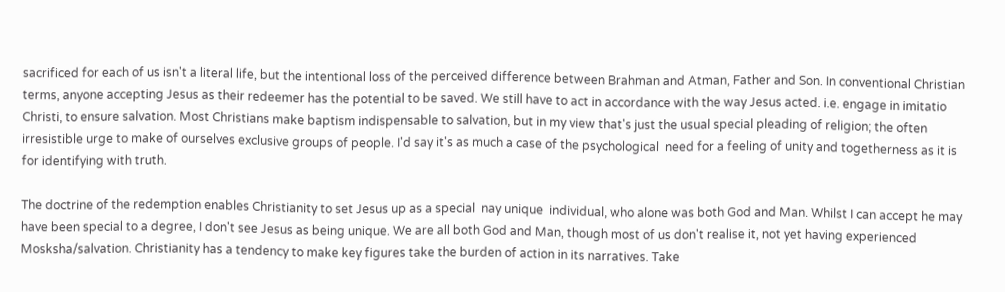sacrificed for each of us isn't a literal life, but the intentional loss of the perceived difference between Brahman and Atman, Father and Son. In conventional Christian terms, anyone accepting Jesus as their redeemer has the potential to be saved. We still have to act in accordance with the way Jesus acted. i.e. engage in imitatio Christi, to ensure salvation. Most Christians make baptism indispensable to salvation, but in my view that's just the usual special pleading of religion; the often irresistible urge to make of ourselves exclusive groups of people. I'd say it's as much a case of the psychological  need for a feeling of unity and togetherness as it is for identifying with truth.

The doctrine of the redemption enables Christianity to set Jesus up as a special  nay unique  individual, who alone was both God and Man. Whilst I can accept he may have been special to a degree, I don't see Jesus as being unique. We are all both God and Man, though most of us don't realise it, not yet having experienced Mosksha/salvation. Christianity has a tendency to make key figures take the burden of action in its narratives. Take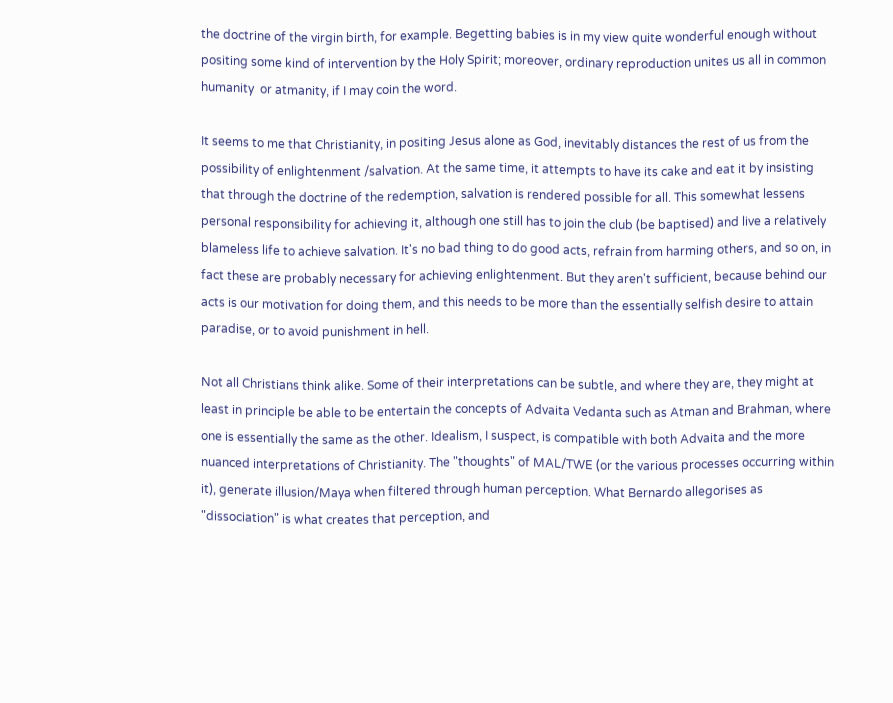the doctrine of the virgin birth, for example. Begetting babies is in my view quite wonderful enough without positing some kind of intervention by the Holy Spirit; moreover, ordinary reproduction unites us all in common humanity  or atmanity, if I may coin the word.

It seems to me that Christianity, in positing Jesus alone as God, inevitably distances the rest of us from the possibility of enlightenment /salvation. At the same time, it attempts to have its cake and eat it by insisting that through the doctrine of the redemption, salvation is rendered possible for all. This somewhat lessens personal responsibility for achieving it, although one still has to join the club (be baptised) and live a relatively blameless life to achieve salvation. It's no bad thing to do good acts, refrain from harming others, and so on, in fact these are probably necessary for achieving enlightenment. But they aren't sufficient, because behind our acts is our motivation for doing them, and this needs to be more than the essentially selfish desire to attain paradise, or to avoid punishment in hell.

Not all Christians think alike. Some of their interpretations can be subtle, and where they are, they might at least in principle be able to be entertain the concepts of Advaita Vedanta such as Atman and Brahman, where one is essentially the same as the other. Idealism, I suspect, is compatible with both Advaita and the more nuanced interpretations of Christianity. The "thoughts" of MAL/TWE (or the various processes occurring within it), generate illusion/Maya when filtered through human perception. What Bernardo allegorises as "dissociation" is what creates that perception, and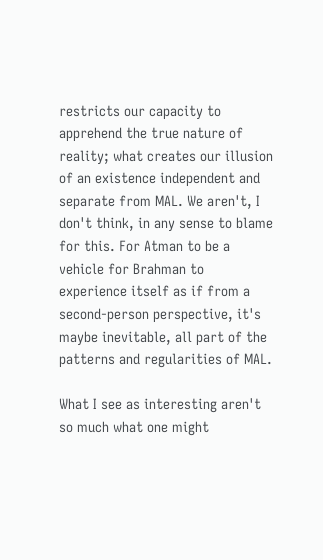restricts our capacity to apprehend the true nature of reality; what creates our illusion of an existence independent and separate from MAL. We aren't, I don't think, in any sense to blame for this. For Atman to be a vehicle for Brahman to experience itself as if from a second-person perspective, it's maybe inevitable, all part of the patterns and regularities of MAL.

What I see as interesting aren't so much what one might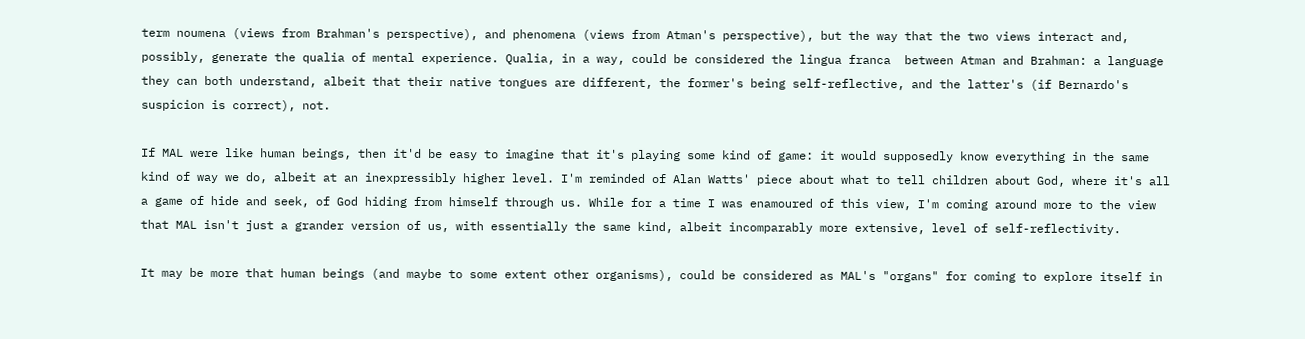term noumena (views from Brahman's perspective), and phenomena (views from Atman's perspective), but the way that the two views interact and, possibly, generate the qualia of mental experience. Qualia, in a way, could be considered the lingua franca  between Atman and Brahman: a language they can both understand, albeit that their native tongues are different, the former's being self-reflective, and the latter's (if Bernardo's suspicion is correct), not.

If MAL were like human beings, then it'd be easy to imagine that it's playing some kind of game: it would supposedly know everything in the same kind of way we do, albeit at an inexpressibly higher level. I'm reminded of Alan Watts' piece about what to tell children about God, where it's all a game of hide and seek, of God hiding from himself through us. While for a time I was enamoured of this view, I'm coming around more to the view that MAL isn't just a grander version of us, with essentially the same kind, albeit incomparably more extensive, level of self-reflectivity.

It may be more that human beings (and maybe to some extent other organisms), could be considered as MAL's "organs" for coming to explore itself in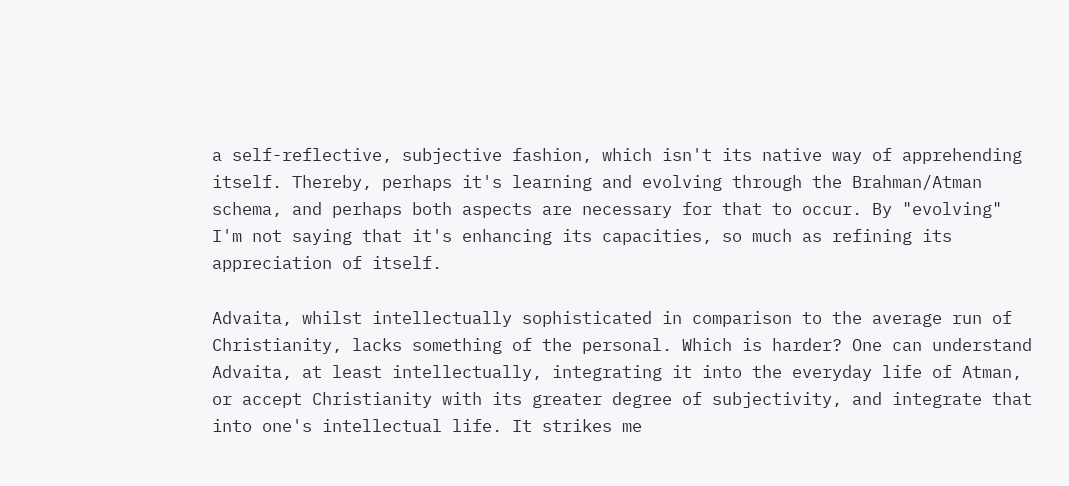a self-reflective, subjective fashion, which isn't its native way of apprehending itself. Thereby, perhaps it's learning and evolving through the Brahman/Atman schema, and perhaps both aspects are necessary for that to occur. By "evolving" I'm not saying that it's enhancing its capacities, so much as refining its appreciation of itself.

Advaita, whilst intellectually sophisticated in comparison to the average run of Christianity, lacks something of the personal. Which is harder? One can understand Advaita, at least intellectually, integrating it into the everyday life of Atman, or accept Christianity with its greater degree of subjectivity, and integrate that into one's intellectual life. It strikes me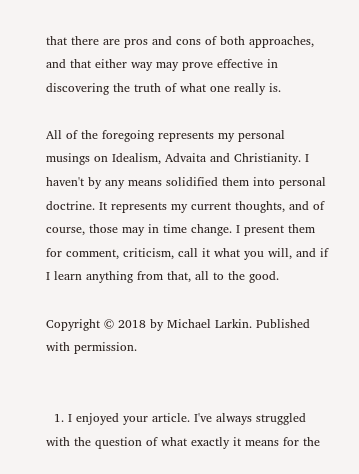that there are pros and cons of both approaches, and that either way may prove effective in discovering the truth of what one really is.

All of the foregoing represents my personal musings on Idealism, Advaita and Christianity. I haven't by any means solidified them into personal doctrine. It represents my current thoughts, and of course, those may in time change. I present them for comment, criticism, call it what you will, and if I learn anything from that, all to the good.

Copyright © 2018 by Michael Larkin. Published with permission.


  1. I enjoyed your article. I've always struggled with the question of what exactly it means for the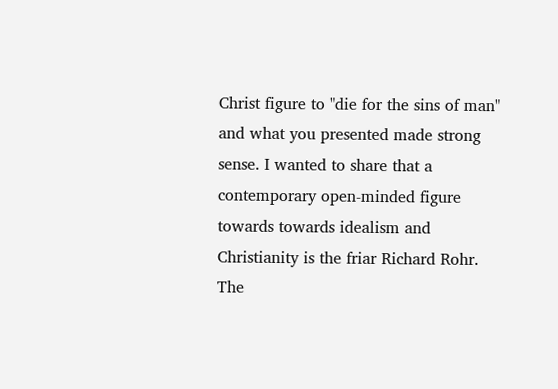Christ figure to "die for the sins of man" and what you presented made strong sense. I wanted to share that a contemporary open-minded figure towards towards idealism and Christianity is the friar Richard Rohr. The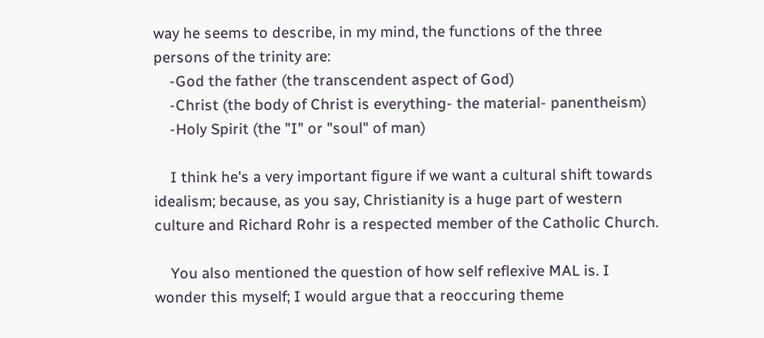way he seems to describe, in my mind, the functions of the three persons of the trinity are:
    -God the father (the transcendent aspect of God)
    -Christ (the body of Christ is everything- the material- panentheism)
    -Holy Spirit (the "I" or "soul" of man)

    I think he's a very important figure if we want a cultural shift towards idealism; because, as you say, Christianity is a huge part of western culture and Richard Rohr is a respected member of the Catholic Church.

    You also mentioned the question of how self reflexive MAL is. I wonder this myself; I would argue that a reoccuring theme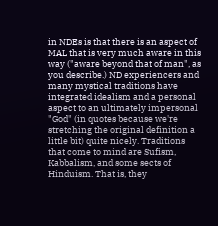in NDEs is that there is an aspect of MAL that is very much aware in this way ("aware beyond that of man", as you describe.) ND experiencers and many mystical traditions have integrated idealism and a personal aspect to an ultimately impersonal "God" (in quotes because we're stretching the original definition a little bit) quite nicely. Traditions that come to mind are Sufism, Kabbalism, and some sects of Hinduism. That is, they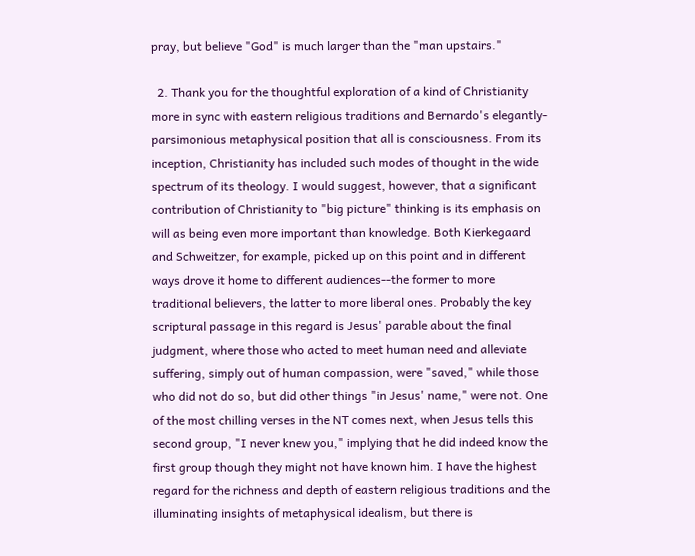pray, but believe "God" is much larger than the "man upstairs."

  2. Thank you for the thoughtful exploration of a kind of Christianity more in sync with eastern religious traditions and Bernardo's elegantly-parsimonious metaphysical position that all is consciousness. From its inception, Christianity has included such modes of thought in the wide spectrum of its theology. I would suggest, however, that a significant contribution of Christianity to "big picture" thinking is its emphasis on will as being even more important than knowledge. Both Kierkegaard and Schweitzer, for example, picked up on this point and in different ways drove it home to different audiences--the former to more traditional believers, the latter to more liberal ones. Probably the key scriptural passage in this regard is Jesus' parable about the final judgment, where those who acted to meet human need and alleviate suffering, simply out of human compassion, were "saved," while those who did not do so, but did other things "in Jesus' name," were not. One of the most chilling verses in the NT comes next, when Jesus tells this second group, "I never knew you," implying that he did indeed know the first group though they might not have known him. I have the highest regard for the richness and depth of eastern religious traditions and the illuminating insights of metaphysical idealism, but there is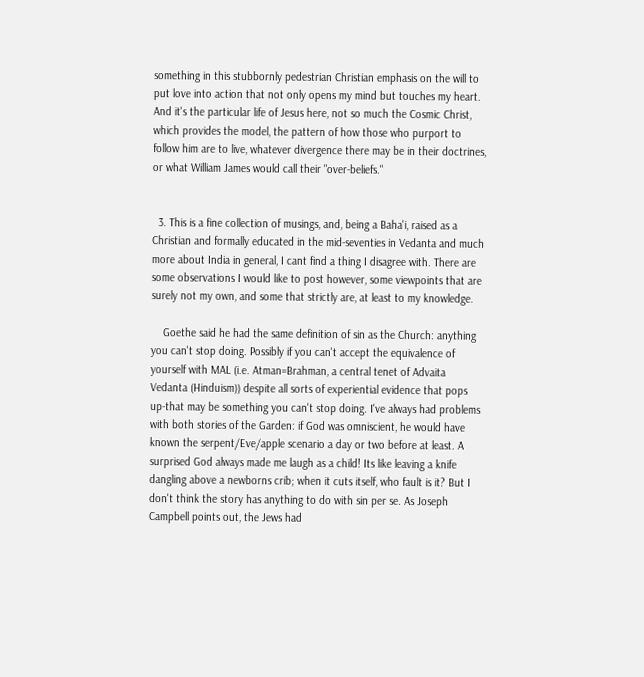something in this stubbornly pedestrian Christian emphasis on the will to put love into action that not only opens my mind but touches my heart. And it's the particular life of Jesus here, not so much the Cosmic Christ, which provides the model, the pattern of how those who purport to follow him are to live, whatever divergence there may be in their doctrines, or what William James would call their "over-beliefs."


  3. This is a fine collection of musings, and, being a Baha'i, raised as a Christian and formally educated in the mid-seventies in Vedanta and much more about India in general, I cant find a thing I disagree with. There are some observations I would like to post however, some viewpoints that are surely not my own, and some that strictly are, at least to my knowledge.

    Goethe said he had the same definition of sin as the Church: anything you can't stop doing. Possibly if you can't accept the equivalence of yourself with MAL (i.e. Atman=Brahman, a central tenet of Advaita Vedanta (Hinduism)) despite all sorts of experiential evidence that pops up-that may be something you can't stop doing. I've always had problems with both stories of the Garden: if God was omniscient, he would have known the serpent/Eve/apple scenario a day or two before at least. A surprised God always made me laugh as a child! Its like leaving a knife dangling above a newborns crib; when it cuts itself, who fault is it? But I don't think the story has anything to do with sin per se. As Joseph Campbell points out, the Jews had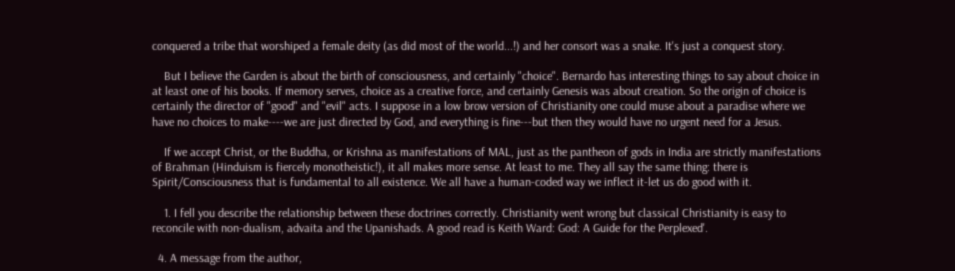conquered a tribe that worshiped a female deity (as did most of the world...!) and her consort was a snake. It's just a conquest story.

    But I believe the Garden is about the birth of consciousness, and certainly "choice". Bernardo has interesting things to say about choice in at least one of his books. If memory serves, choice as a creative force, and certainly Genesis was about creation. So the origin of choice is certainly the director of "good" and "evil" acts. I suppose in a low brow version of Christianity one could muse about a paradise where we have no choices to make----we are just directed by God, and everything is fine---but then they would have no urgent need for a Jesus.

    If we accept Christ, or the Buddha, or Krishna as manifestations of MAL, just as the pantheon of gods in India are strictly manifestations of Brahman (Hinduism is fiercely monotheistic!), it all makes more sense. At least to me. They all say the same thing: there is Spirit/Consciousness that is fundamental to all existence. We all have a human-coded way we inflect it-let us do good with it.

    1. I fell you describe the relationship between these doctrines correctly. Christianity went wrong but classical Christianity is easy to reconcile with non-dualism, advaita and the Upanishads. A good read is Keith Ward: God: A Guide for the Perplexed'.

  4. A message from the author,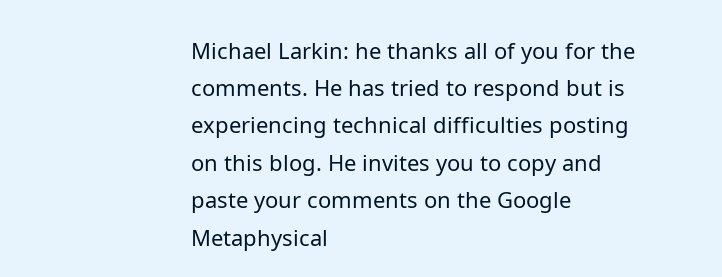Michael Larkin: he thanks all of you for the comments. He has tried to respond but is experiencing technical difficulties posting on this blog. He invites you to copy and paste your comments on the Google Metaphysical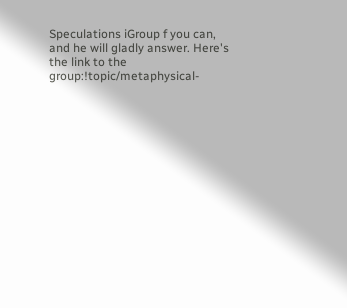Speculations iGroup f you can, and he will gladly answer. Here's the link to the group:!topic/metaphysical-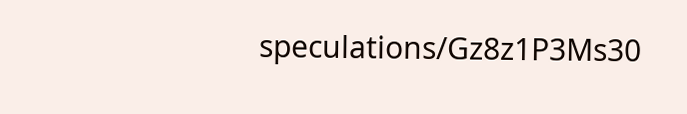speculations/Gz8z1P3Ms30